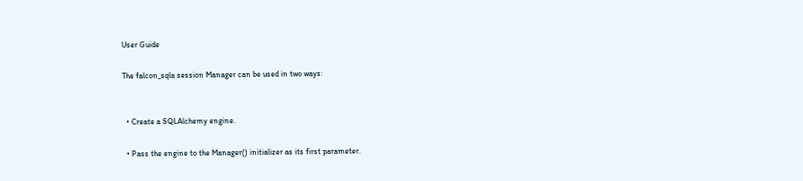User Guide

The falcon_sqla session Manager can be used in two ways:


  • Create a SQLAlchemy engine.

  • Pass the engine to the Manager() initializer as its first parameter.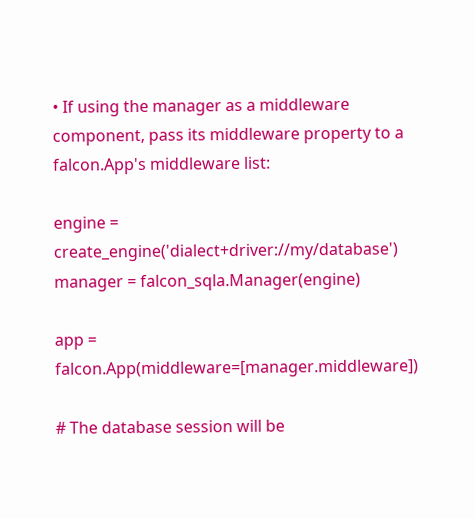• If using the manager as a middleware component, pass its middleware property to a falcon.App's middleware list:

engine = create_engine('dialect+driver://my/database')
manager = falcon_sqla.Manager(engine)

app = falcon.App(middleware=[manager.middleware])

# The database session will be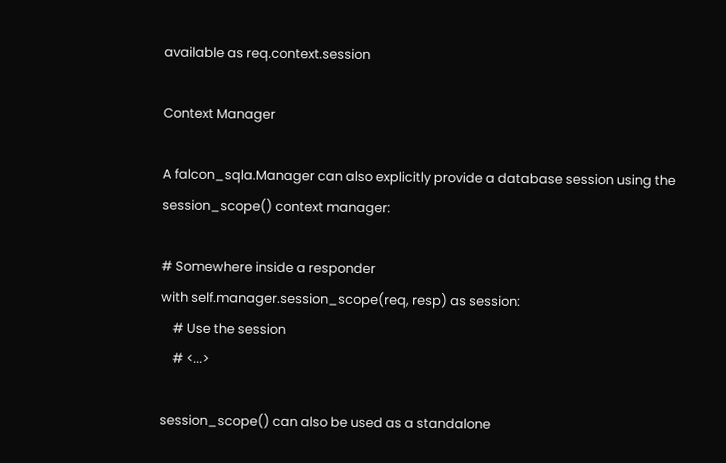available as req.context.session

Context Manager

A falcon_sqla.Manager can also explicitly provide a database session using the session_scope() context manager:

# Somewhere inside a responder
with self.manager.session_scope(req, resp) as session:
    # Use the session
    # <...>

session_scope() can also be used as a standalone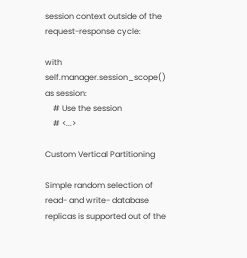session context outside of the request-response cycle:

with self.manager.session_scope() as session:
    # Use the session
    # <...>

Custom Vertical Partitioning

Simple random selection of read- and write- database replicas is supported out of the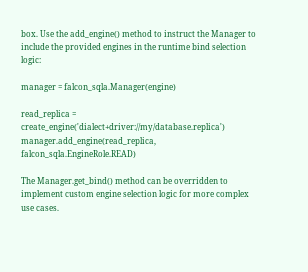box. Use the add_engine() method to instruct the Manager to include the provided engines in the runtime bind selection logic:

manager = falcon_sqla.Manager(engine)

read_replica = create_engine('dialect+driver://my/database.replica')
manager.add_engine(read_replica, falcon_sqla.EngineRole.READ)

The Manager.get_bind() method can be overridden to implement custom engine selection logic for more complex use cases.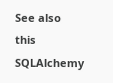See also this SQLAlchemy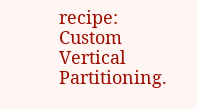recipe: Custom Vertical Partitioning.